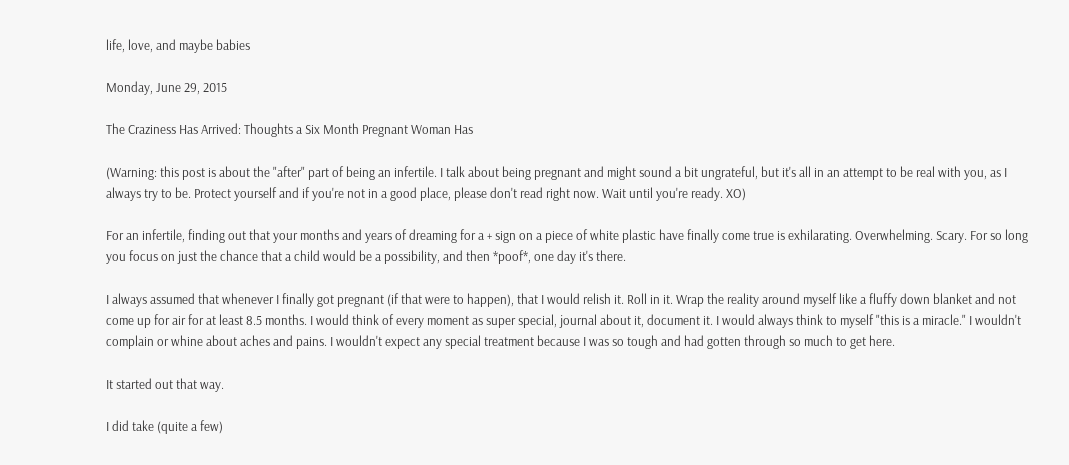life, love, and maybe babies

Monday, June 29, 2015

The Craziness Has Arrived: Thoughts a Six Month Pregnant Woman Has

(Warning: this post is about the "after" part of being an infertile. I talk about being pregnant and might sound a bit ungrateful, but it's all in an attempt to be real with you, as I always try to be. Protect yourself and if you're not in a good place, please don't read right now. Wait until you're ready. XO)

For an infertile, finding out that your months and years of dreaming for a + sign on a piece of white plastic have finally come true is exhilarating. Overwhelming. Scary. For so long you focus on just the chance that a child would be a possibility, and then *poof*, one day it's there.

I always assumed that whenever I finally got pregnant (if that were to happen), that I would relish it. Roll in it. Wrap the reality around myself like a fluffy down blanket and not come up for air for at least 8.5 months. I would think of every moment as super special, journal about it, document it. I would always think to myself "this is a miracle." I wouldn't complain or whine about aches and pains. I wouldn't expect any special treatment because I was so tough and had gotten through so much to get here.

It started out that way.

I did take (quite a few)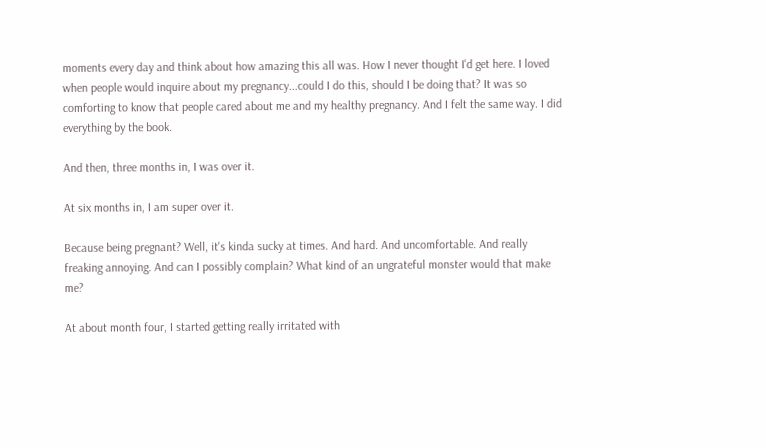moments every day and think about how amazing this all was. How I never thought I'd get here. I loved when people would inquire about my pregnancy...could I do this, should I be doing that? It was so comforting to know that people cared about me and my healthy pregnancy. And I felt the same way. I did everything by the book.

And then, three months in, I was over it.

At six months in, I am super over it.

Because being pregnant? Well, it's kinda sucky at times. And hard. And uncomfortable. And really freaking annoying. And can I possibly complain? What kind of an ungrateful monster would that make me?

At about month four, I started getting really irritated with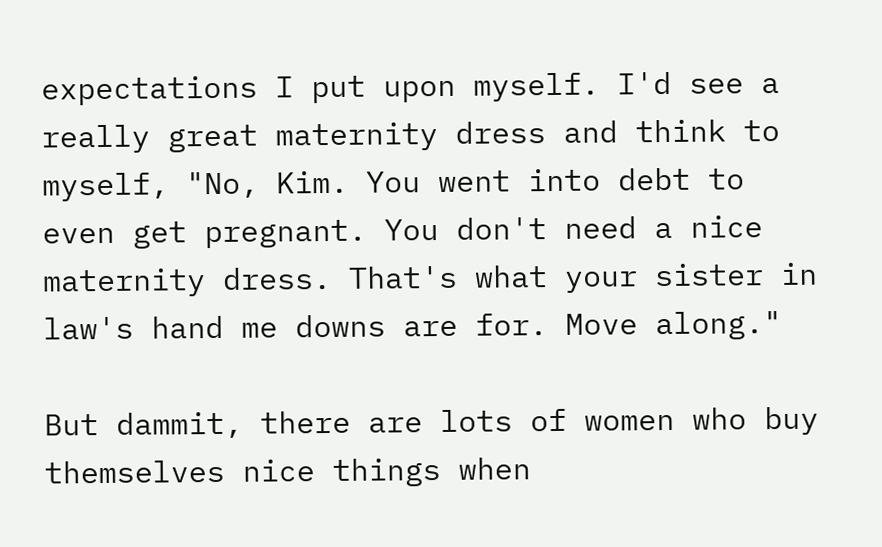expectations I put upon myself. I'd see a really great maternity dress and think to myself, "No, Kim. You went into debt to even get pregnant. You don't need a nice maternity dress. That's what your sister in law's hand me downs are for. Move along."

But dammit, there are lots of women who buy themselves nice things when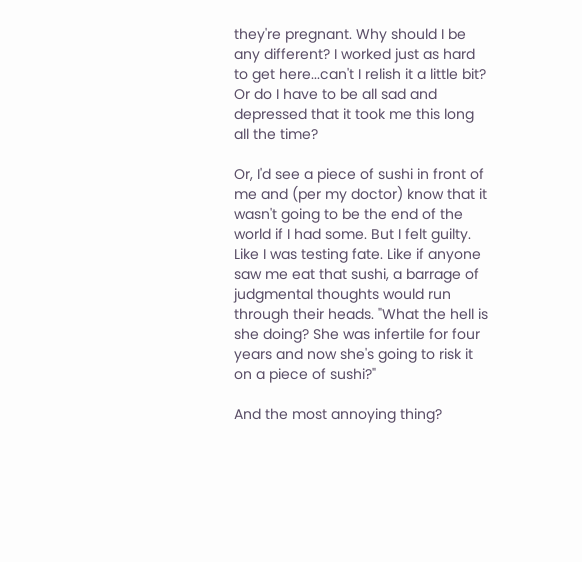they're pregnant. Why should I be any different? I worked just as hard to get here...can't I relish it a little bit? Or do I have to be all sad and depressed that it took me this long all the time?

Or, I'd see a piece of sushi in front of me and (per my doctor) know that it wasn't going to be the end of the world if I had some. But I felt guilty. Like I was testing fate. Like if anyone saw me eat that sushi, a barrage of judgmental thoughts would run through their heads. "What the hell is she doing? She was infertile for four years and now she's going to risk it on a piece of sushi?"

And the most annoying thing?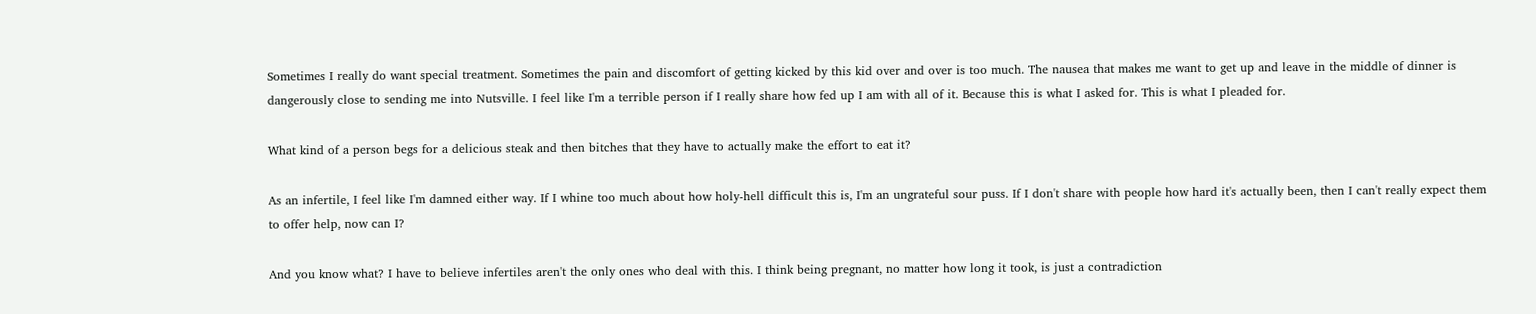Sometimes I really do want special treatment. Sometimes the pain and discomfort of getting kicked by this kid over and over is too much. The nausea that makes me want to get up and leave in the middle of dinner is dangerously close to sending me into Nutsville. I feel like I'm a terrible person if I really share how fed up I am with all of it. Because this is what I asked for. This is what I pleaded for.

What kind of a person begs for a delicious steak and then bitches that they have to actually make the effort to eat it?

As an infertile, I feel like I'm damned either way. If I whine too much about how holy-hell difficult this is, I'm an ungrateful sour puss. If I don't share with people how hard it's actually been, then I can't really expect them to offer help, now can I?

And you know what? I have to believe infertiles aren't the only ones who deal with this. I think being pregnant, no matter how long it took, is just a contradiction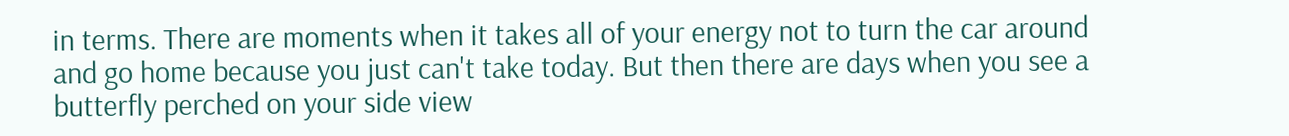in terms. There are moments when it takes all of your energy not to turn the car around and go home because you just can't take today. But then there are days when you see a butterfly perched on your side view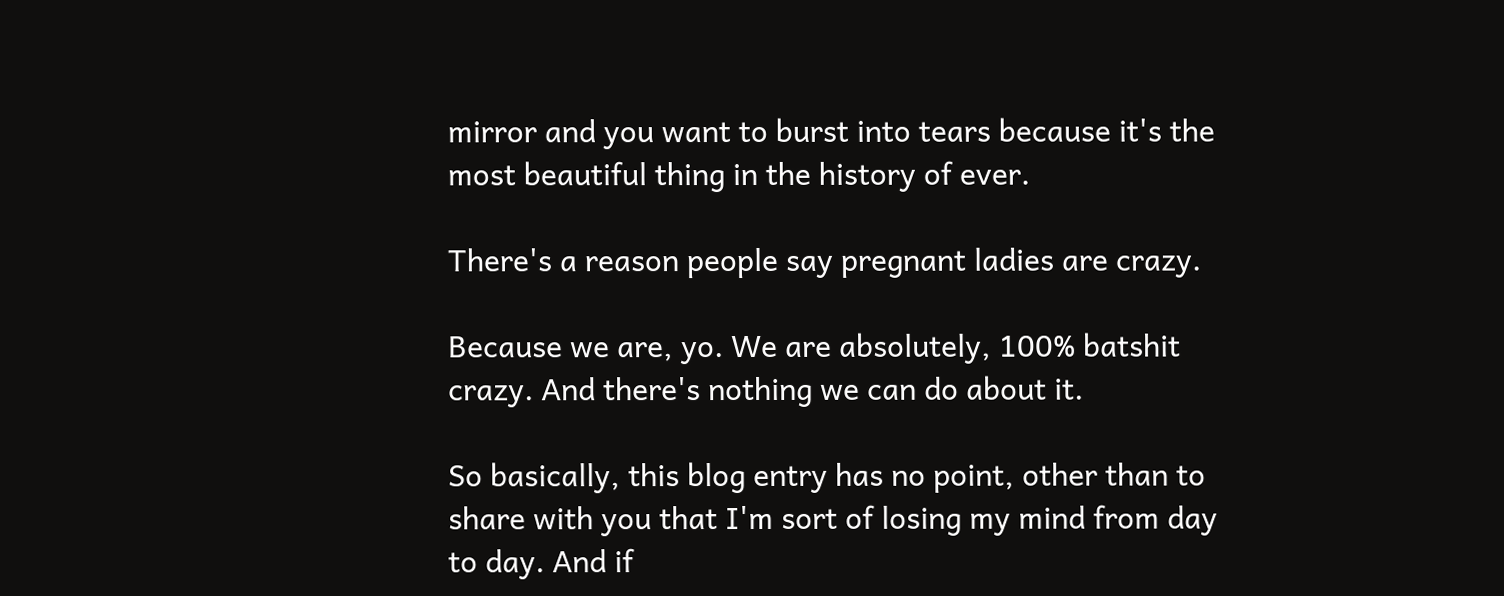mirror and you want to burst into tears because it's the most beautiful thing in the history of ever.

There's a reason people say pregnant ladies are crazy.

Because we are, yo. We are absolutely, 100% batshit crazy. And there's nothing we can do about it.

So basically, this blog entry has no point, other than to share with you that I'm sort of losing my mind from day to day. And if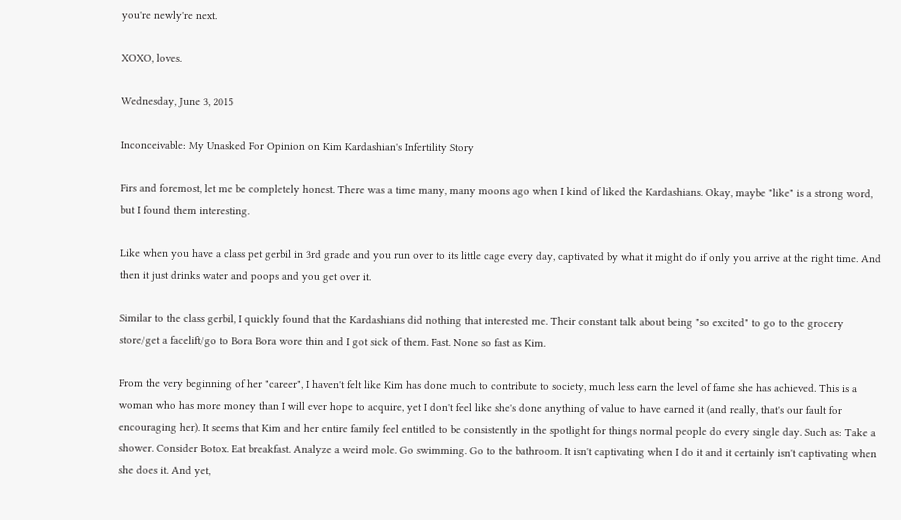you're newly're next.

XOXO, loves.

Wednesday, June 3, 2015

Inconceivable: My Unasked For Opinion on Kim Kardashian's Infertility Story

Firs and foremost, let me be completely honest. There was a time many, many moons ago when I kind of liked the Kardashians. Okay, maybe "like" is a strong word, but I found them interesting.

Like when you have a class pet gerbil in 3rd grade and you run over to its little cage every day, captivated by what it might do if only you arrive at the right time. And then it just drinks water and poops and you get over it.

Similar to the class gerbil, I quickly found that the Kardashians did nothing that interested me. Their constant talk about being "so excited" to go to the grocery store/get a facelift/go to Bora Bora wore thin and I got sick of them. Fast. None so fast as Kim.

From the very beginning of her "career", I haven't felt like Kim has done much to contribute to society, much less earn the level of fame she has achieved. This is a woman who has more money than I will ever hope to acquire, yet I don't feel like she's done anything of value to have earned it (and really, that's our fault for encouraging her). It seems that Kim and her entire family feel entitled to be consistently in the spotlight for things normal people do every single day. Such as: Take a shower. Consider Botox. Eat breakfast. Analyze a weird mole. Go swimming. Go to the bathroom. It isn't captivating when I do it and it certainly isn't captivating when she does it. And yet,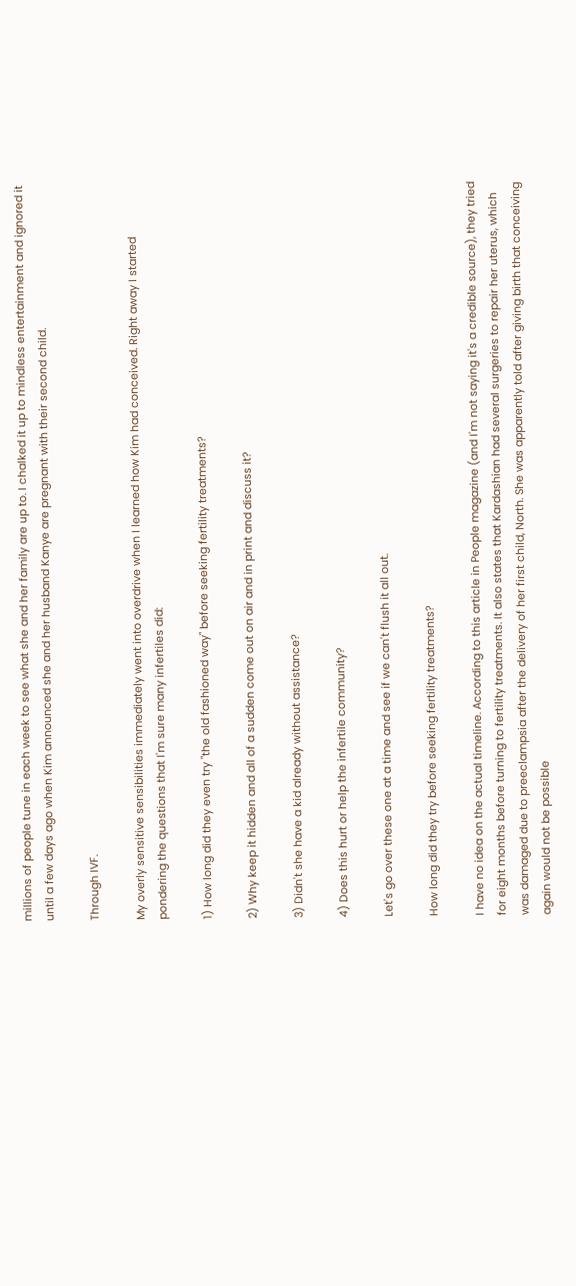millions of people tune in each week to see what she and her family are up to. I chalked it up to mindless entertainment and ignored it until a few days ago when Kim announced she and her husband Kanye are pregnant with their second child.

Through IVF.

My overly sensitive sensibilities immediately went into overdrive when I learned how Kim had conceived. Right away I started pondering the questions that I'm sure many infertiles did:

1) How long did they even try "the old fashioned way" before seeking fertility treatments?

2) Why keep it hidden and all of a sudden come out on air and in print and discuss it?

3) Didn't she have a kid already without assistance?

4) Does this hurt or help the infertile community?

Let's go over these one at a time and see if we can't flush it all out.

How long did they try before seeking fertility treatments?

I have no idea on the actual timeline. According to this article in People magazine (and I'm not saying it's a credible source), they tried for eight months before turning to fertility treatments. It also states that Kardashian had several surgeries to repair her uterus, which was damaged due to preeclampsia after the delivery of her first child, North. She was apparently told after giving birth that conceiving again would not be possible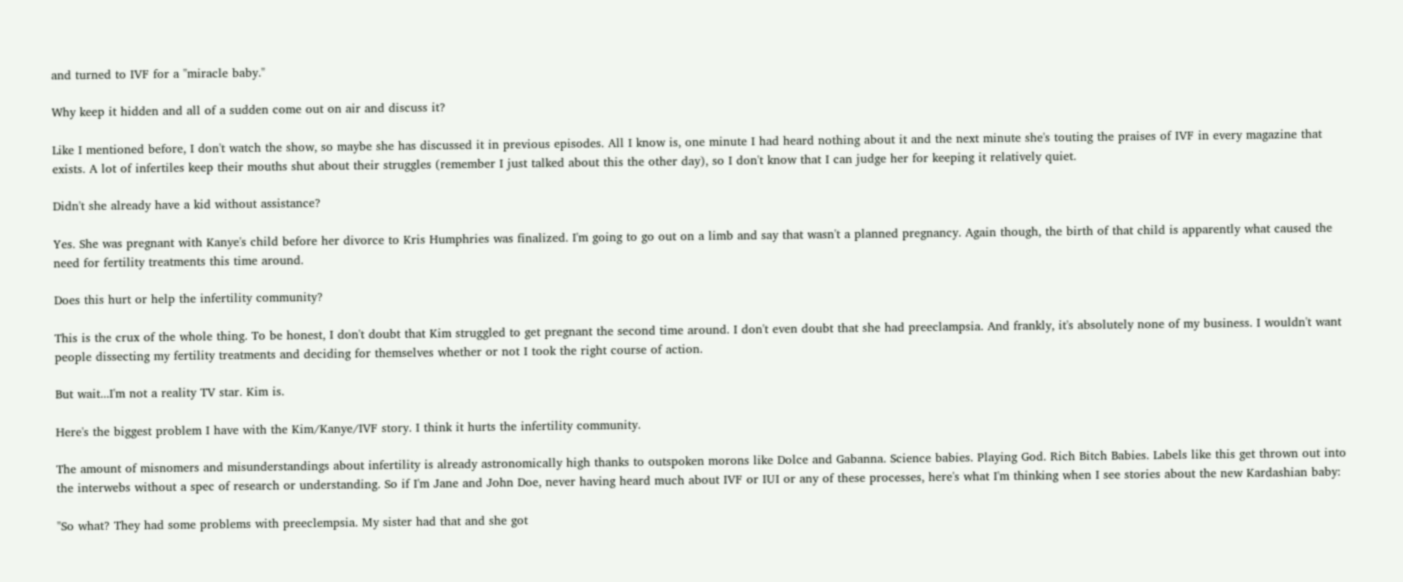and turned to IVF for a "miracle baby."

Why keep it hidden and all of a sudden come out on air and discuss it?

Like I mentioned before, I don't watch the show, so maybe she has discussed it in previous episodes. All I know is, one minute I had heard nothing about it and the next minute she's touting the praises of IVF in every magazine that exists. A lot of infertiles keep their mouths shut about their struggles (remember I just talked about this the other day), so I don't know that I can judge her for keeping it relatively quiet.

Didn't she already have a kid without assistance?

Yes. She was pregnant with Kanye's child before her divorce to Kris Humphries was finalized. I'm going to go out on a limb and say that wasn't a planned pregnancy. Again though, the birth of that child is apparently what caused the need for fertility treatments this time around.

Does this hurt or help the infertility community?

This is the crux of the whole thing. To be honest, I don't doubt that Kim struggled to get pregnant the second time around. I don't even doubt that she had preeclampsia. And frankly, it's absolutely none of my business. I wouldn't want people dissecting my fertility treatments and deciding for themselves whether or not I took the right course of action.

But wait...I'm not a reality TV star. Kim is.

Here's the biggest problem I have with the Kim/Kanye/IVF story. I think it hurts the infertility community.

The amount of misnomers and misunderstandings about infertility is already astronomically high thanks to outspoken morons like Dolce and Gabanna. Science babies. Playing God. Rich Bitch Babies. Labels like this get thrown out into the interwebs without a spec of research or understanding. So if I'm Jane and John Doe, never having heard much about IVF or IUI or any of these processes, here's what I'm thinking when I see stories about the new Kardashian baby:

"So what? They had some problems with preeclempsia. My sister had that and she got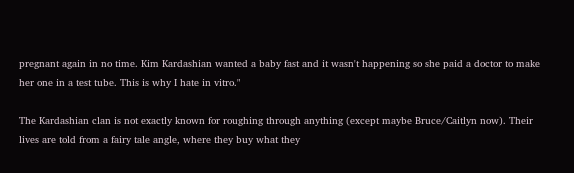pregnant again in no time. Kim Kardashian wanted a baby fast and it wasn't happening so she paid a doctor to make her one in a test tube. This is why I hate in vitro."

The Kardashian clan is not exactly known for roughing through anything (except maybe Bruce/Caitlyn now). Their lives are told from a fairy tale angle, where they buy what they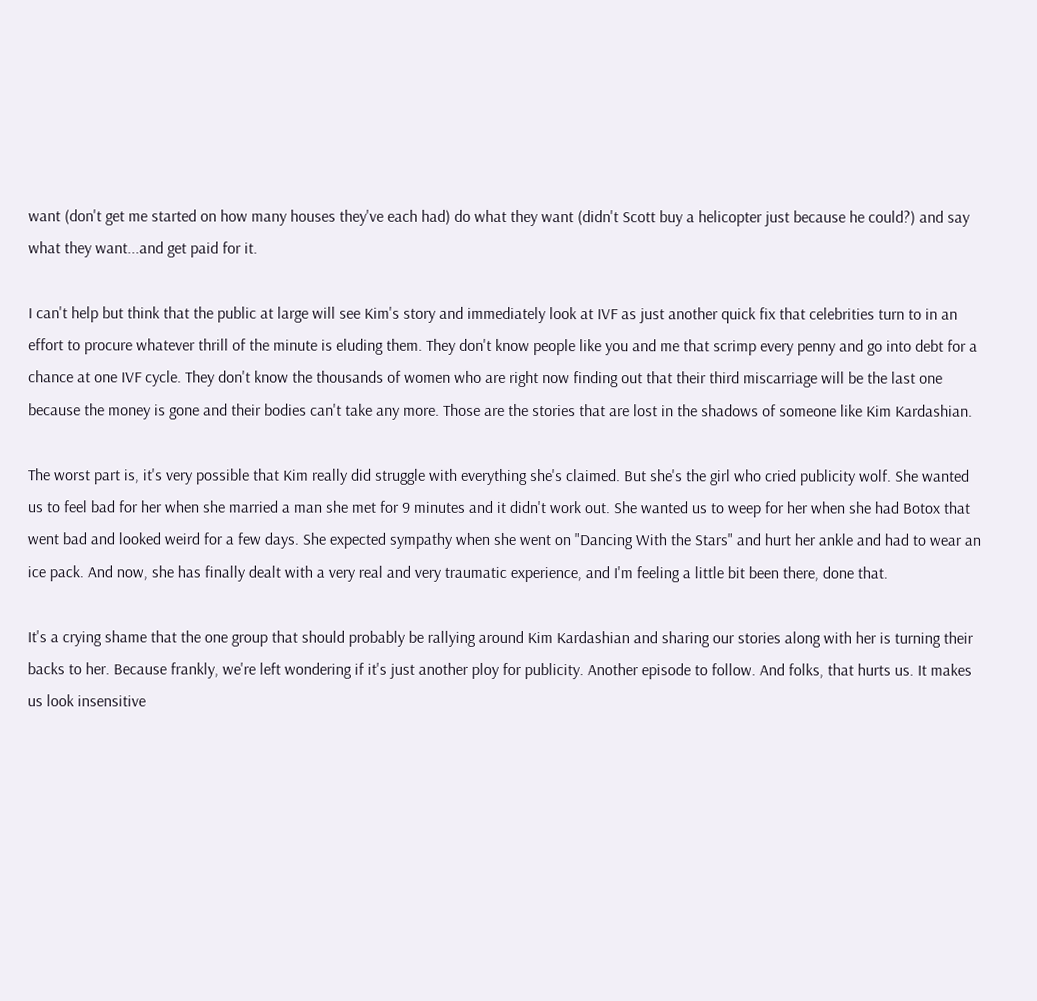want (don't get me started on how many houses they've each had) do what they want (didn't Scott buy a helicopter just because he could?) and say what they want...and get paid for it.

I can't help but think that the public at large will see Kim's story and immediately look at IVF as just another quick fix that celebrities turn to in an effort to procure whatever thrill of the minute is eluding them. They don't know people like you and me that scrimp every penny and go into debt for a chance at one IVF cycle. They don't know the thousands of women who are right now finding out that their third miscarriage will be the last one because the money is gone and their bodies can't take any more. Those are the stories that are lost in the shadows of someone like Kim Kardashian.

The worst part is, it's very possible that Kim really did struggle with everything she's claimed. But she's the girl who cried publicity wolf. She wanted us to feel bad for her when she married a man she met for 9 minutes and it didn't work out. She wanted us to weep for her when she had Botox that went bad and looked weird for a few days. She expected sympathy when she went on "Dancing With the Stars" and hurt her ankle and had to wear an ice pack. And now, she has finally dealt with a very real and very traumatic experience, and I'm feeling a little bit been there, done that.

It's a crying shame that the one group that should probably be rallying around Kim Kardashian and sharing our stories along with her is turning their backs to her. Because frankly, we're left wondering if it's just another ploy for publicity. Another episode to follow. And folks, that hurts us. It makes us look insensitive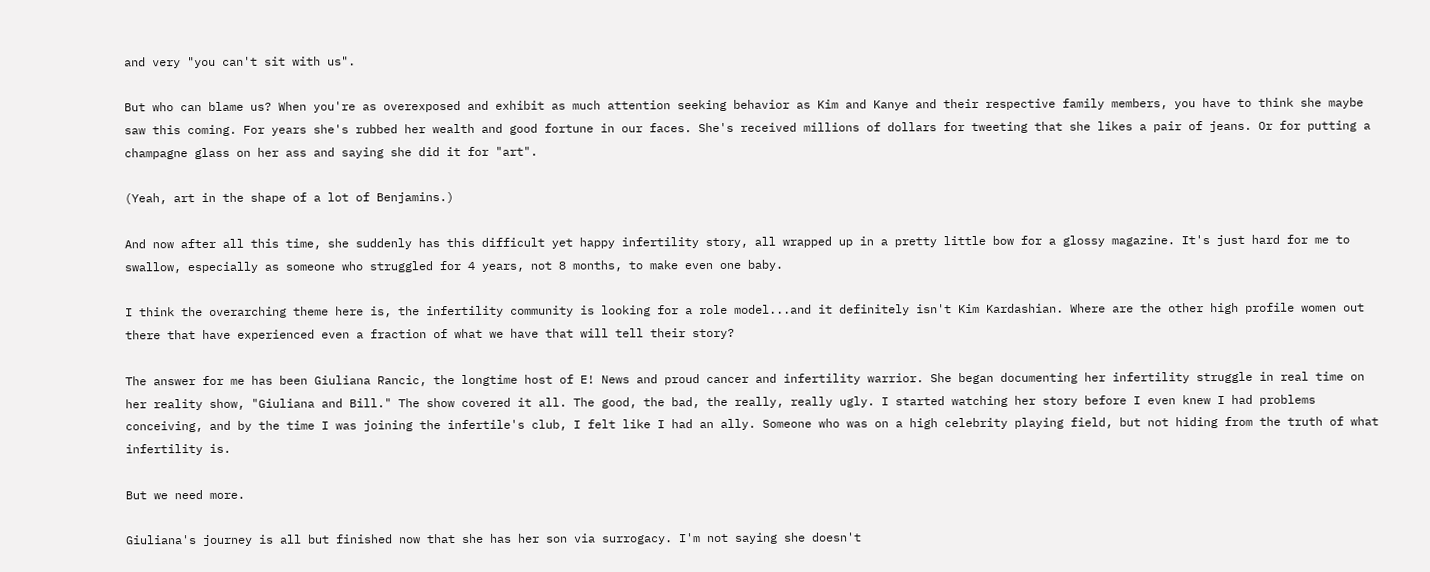and very "you can't sit with us".

But who can blame us? When you're as overexposed and exhibit as much attention seeking behavior as Kim and Kanye and their respective family members, you have to think she maybe saw this coming. For years she's rubbed her wealth and good fortune in our faces. She's received millions of dollars for tweeting that she likes a pair of jeans. Or for putting a champagne glass on her ass and saying she did it for "art".

(Yeah, art in the shape of a lot of Benjamins.)

And now after all this time, she suddenly has this difficult yet happy infertility story, all wrapped up in a pretty little bow for a glossy magazine. It's just hard for me to swallow, especially as someone who struggled for 4 years, not 8 months, to make even one baby.

I think the overarching theme here is, the infertility community is looking for a role model...and it definitely isn't Kim Kardashian. Where are the other high profile women out there that have experienced even a fraction of what we have that will tell their story?

The answer for me has been Giuliana Rancic, the longtime host of E! News and proud cancer and infertility warrior. She began documenting her infertility struggle in real time on her reality show, "Giuliana and Bill." The show covered it all. The good, the bad, the really, really ugly. I started watching her story before I even knew I had problems conceiving, and by the time I was joining the infertile's club, I felt like I had an ally. Someone who was on a high celebrity playing field, but not hiding from the truth of what infertility is.

But we need more.

Giuliana's journey is all but finished now that she has her son via surrogacy. I'm not saying she doesn't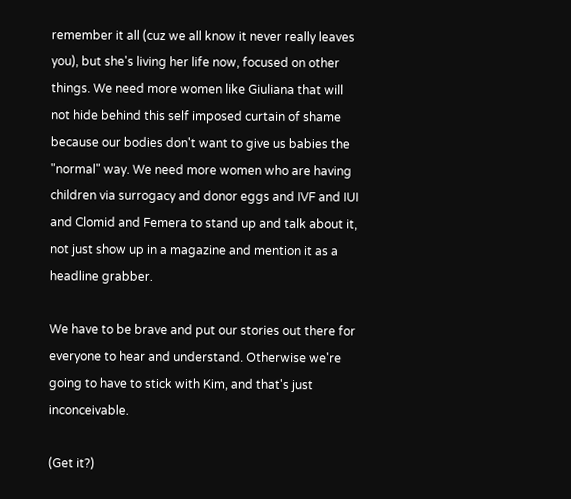remember it all (cuz we all know it never really leaves you), but she's living her life now, focused on other things. We need more women like Giuliana that will not hide behind this self imposed curtain of shame because our bodies don't want to give us babies the "normal" way. We need more women who are having children via surrogacy and donor eggs and IVF and IUI and Clomid and Femera to stand up and talk about it, not just show up in a magazine and mention it as a headline grabber.

We have to be brave and put our stories out there for everyone to hear and understand. Otherwise we're going to have to stick with Kim, and that's just inconceivable.

(Get it?)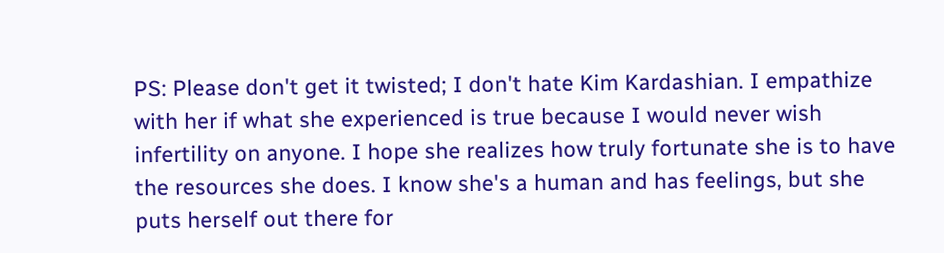PS: Please don't get it twisted; I don't hate Kim Kardashian. I empathize with her if what she experienced is true because I would never wish infertility on anyone. I hope she realizes how truly fortunate she is to have the resources she does. I know she's a human and has feelings, but she puts herself out there for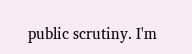public scrutiny. I'm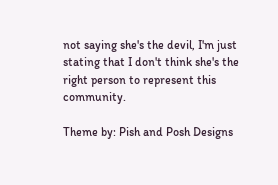not saying she's the devil, I'm just stating that I don't think she's the right person to represent this community.

Theme by: Pish and Posh Designs